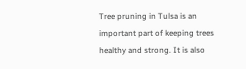Tree pruning in Tulsa is an important part of keeping trees healthy and strong. It is also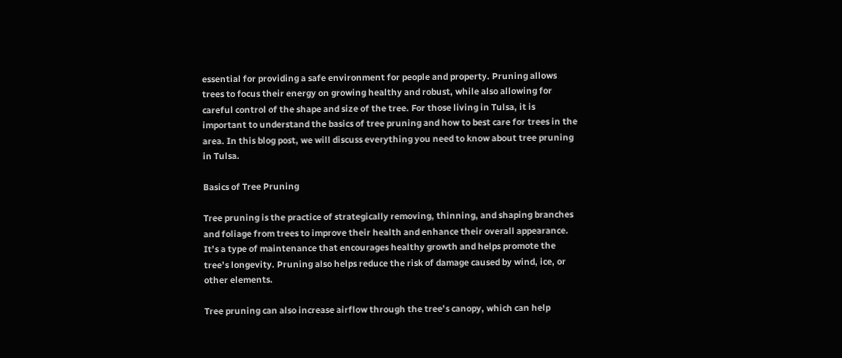essential for providing a safe environment for people and property. Pruning allows trees to focus their energy on growing healthy and robust, while also allowing for careful control of the shape and size of the tree. For those living in Tulsa, it is important to understand the basics of tree pruning and how to best care for trees in the area. In this blog post, we will discuss everything you need to know about tree pruning in Tulsa.

Basics of Tree Pruning

Tree pruning is the practice of strategically removing, thinning, and shaping branches and foliage from trees to improve their health and enhance their overall appearance. It’s a type of maintenance that encourages healthy growth and helps promote the tree’s longevity. Pruning also helps reduce the risk of damage caused by wind, ice, or other elements.

Tree pruning can also increase airflow through the tree’s canopy, which can help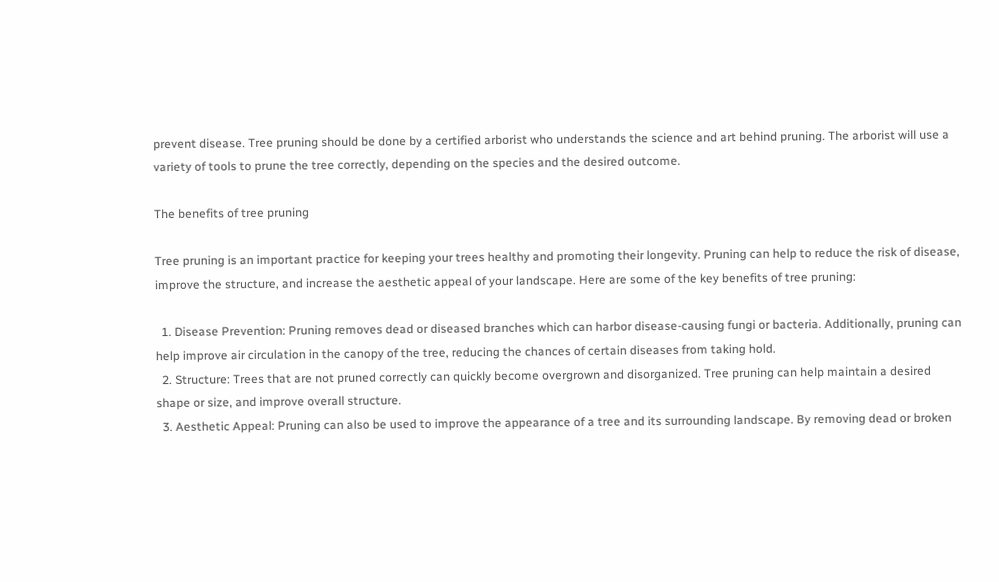prevent disease. Tree pruning should be done by a certified arborist who understands the science and art behind pruning. The arborist will use a variety of tools to prune the tree correctly, depending on the species and the desired outcome.

The benefits of tree pruning

Tree pruning is an important practice for keeping your trees healthy and promoting their longevity. Pruning can help to reduce the risk of disease, improve the structure, and increase the aesthetic appeal of your landscape. Here are some of the key benefits of tree pruning:

  1. Disease Prevention: Pruning removes dead or diseased branches which can harbor disease-causing fungi or bacteria. Additionally, pruning can help improve air circulation in the canopy of the tree, reducing the chances of certain diseases from taking hold.
  2. Structure: Trees that are not pruned correctly can quickly become overgrown and disorganized. Tree pruning can help maintain a desired shape or size, and improve overall structure.
  3. Aesthetic Appeal: Pruning can also be used to improve the appearance of a tree and its surrounding landscape. By removing dead or broken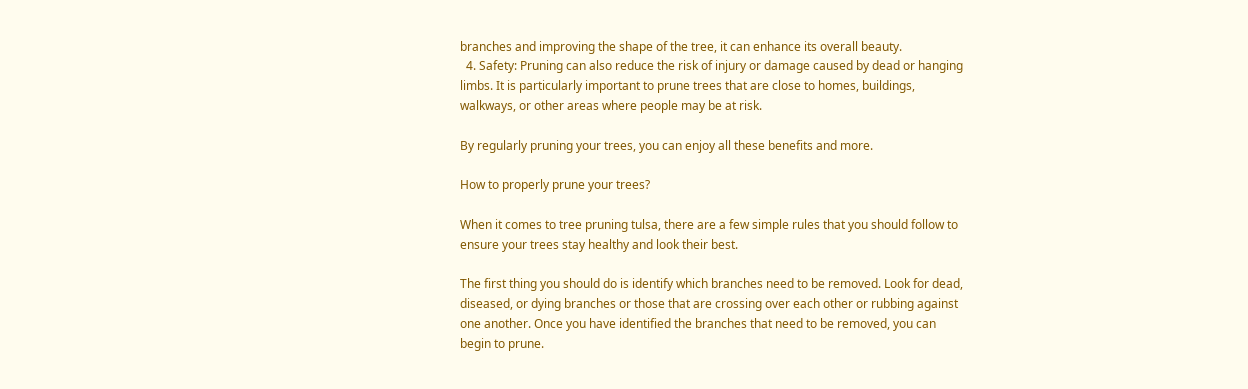branches and improving the shape of the tree, it can enhance its overall beauty.
  4. Safety: Pruning can also reduce the risk of injury or damage caused by dead or hanging limbs. It is particularly important to prune trees that are close to homes, buildings, walkways, or other areas where people may be at risk.

By regularly pruning your trees, you can enjoy all these benefits and more.

How to properly prune your trees?

When it comes to tree pruning tulsa, there are a few simple rules that you should follow to ensure your trees stay healthy and look their best.

The first thing you should do is identify which branches need to be removed. Look for dead, diseased, or dying branches or those that are crossing over each other or rubbing against one another. Once you have identified the branches that need to be removed, you can begin to prune.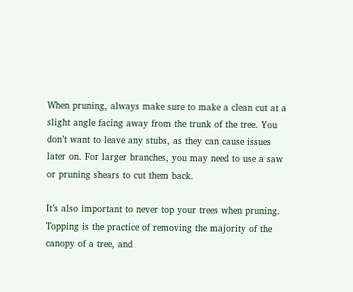When pruning, always make sure to make a clean cut at a slight angle facing away from the trunk of the tree. You don’t want to leave any stubs, as they can cause issues later on. For larger branches, you may need to use a saw or pruning shears to cut them back.

It’s also important to never top your trees when pruning. Topping is the practice of removing the majority of the canopy of a tree, and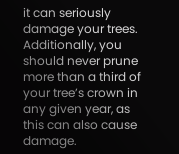it can seriously damage your trees. Additionally, you should never prune more than a third of your tree’s crown in any given year, as this can also cause damage.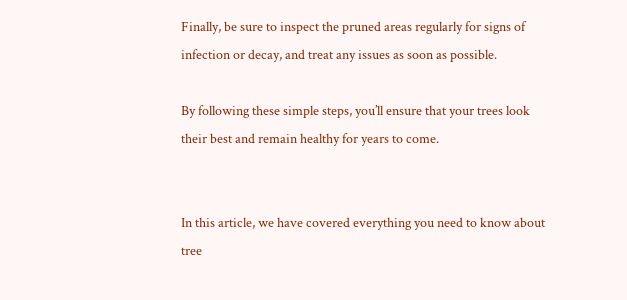Finally, be sure to inspect the pruned areas regularly for signs of infection or decay, and treat any issues as soon as possible.

By following these simple steps, you’ll ensure that your trees look their best and remain healthy for years to come.


In this article, we have covered everything you need to know about tree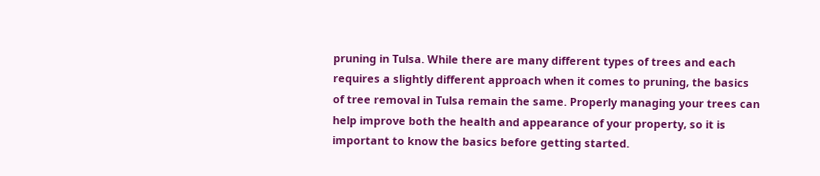pruning in Tulsa. While there are many different types of trees and each requires a slightly different approach when it comes to pruning, the basics of tree removal in Tulsa remain the same. Properly managing your trees can help improve both the health and appearance of your property, so it is important to know the basics before getting started.